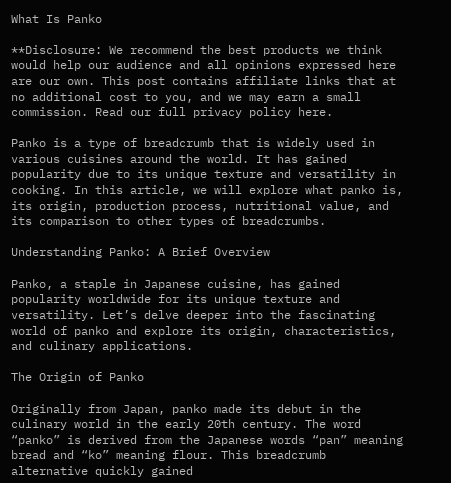What Is Panko

**Disclosure: We recommend the best products we think would help our audience and all opinions expressed here are our own. This post contains affiliate links that at no additional cost to you, and we may earn a small commission. Read our full privacy policy here.

Panko is a type of breadcrumb that is widely used in various cuisines around the world. It has gained popularity due to its unique texture and versatility in cooking. In this article, we will explore what panko is, its origin, production process, nutritional value, and its comparison to other types of breadcrumbs.

Understanding Panko: A Brief Overview

Panko, a staple in Japanese cuisine, has gained popularity worldwide for its unique texture and versatility. Let’s delve deeper into the fascinating world of panko and explore its origin, characteristics, and culinary applications.

The Origin of Panko

Originally from Japan, panko made its debut in the culinary world in the early 20th century. The word “panko” is derived from the Japanese words “pan” meaning bread and “ko” meaning flour. This breadcrumb alternative quickly gained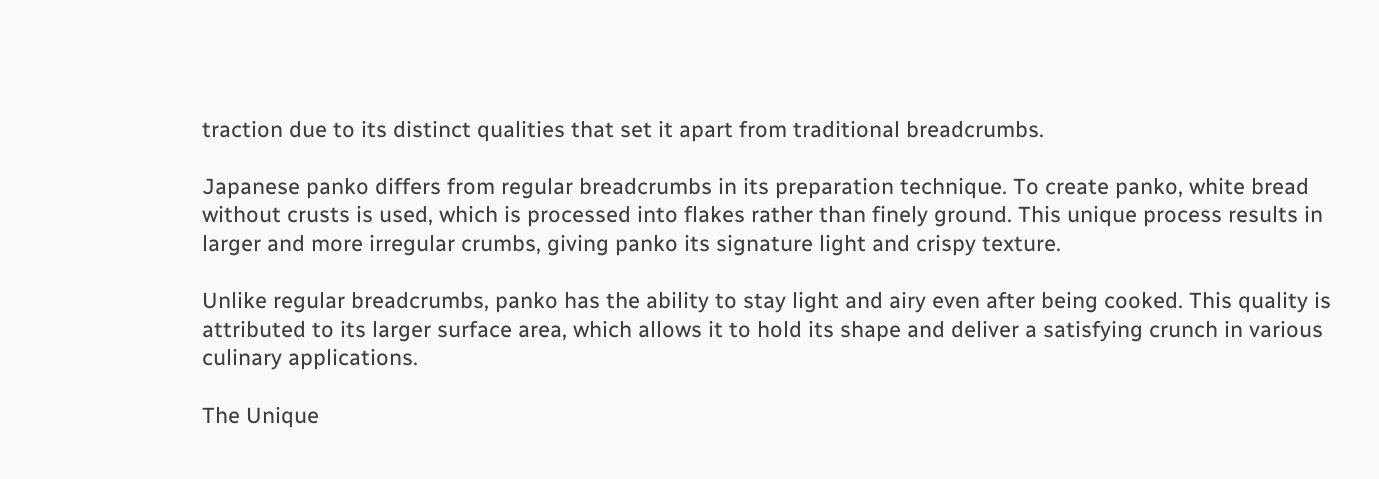traction due to its distinct qualities that set it apart from traditional breadcrumbs.

Japanese panko differs from regular breadcrumbs in its preparation technique. To create panko, white bread without crusts is used, which is processed into flakes rather than finely ground. This unique process results in larger and more irregular crumbs, giving panko its signature light and crispy texture.

Unlike regular breadcrumbs, panko has the ability to stay light and airy even after being cooked. This quality is attributed to its larger surface area, which allows it to hold its shape and deliver a satisfying crunch in various culinary applications.

The Unique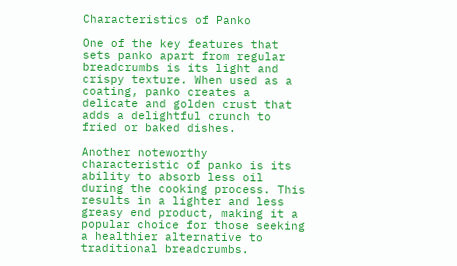Characteristics of Panko

One of the key features that sets panko apart from regular breadcrumbs is its light and crispy texture. When used as a coating, panko creates a delicate and golden crust that adds a delightful crunch to fried or baked dishes.

Another noteworthy characteristic of panko is its ability to absorb less oil during the cooking process. This results in a lighter and less greasy end product, making it a popular choice for those seeking a healthier alternative to traditional breadcrumbs.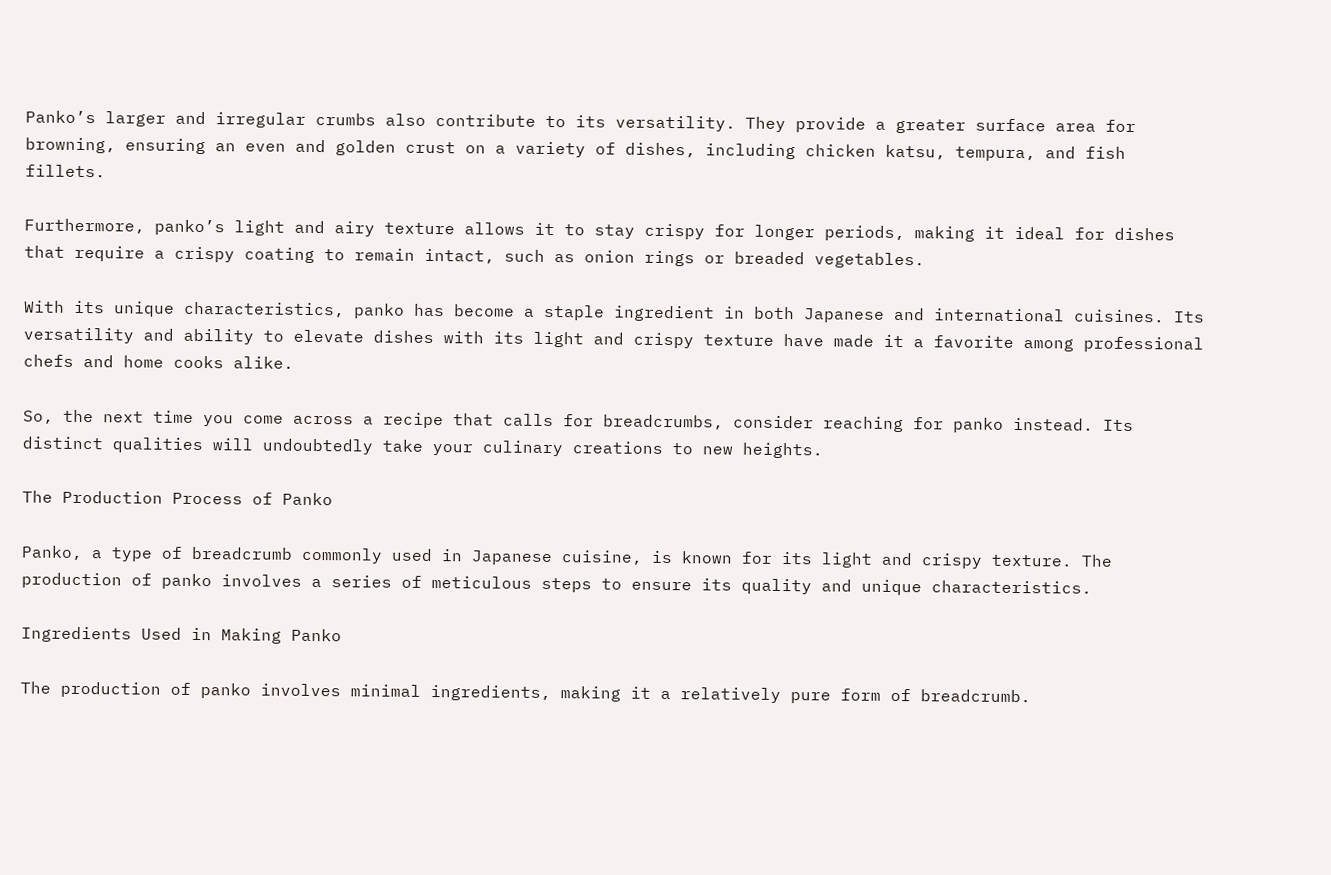Panko’s larger and irregular crumbs also contribute to its versatility. They provide a greater surface area for browning, ensuring an even and golden crust on a variety of dishes, including chicken katsu, tempura, and fish fillets.

Furthermore, panko’s light and airy texture allows it to stay crispy for longer periods, making it ideal for dishes that require a crispy coating to remain intact, such as onion rings or breaded vegetables.

With its unique characteristics, panko has become a staple ingredient in both Japanese and international cuisines. Its versatility and ability to elevate dishes with its light and crispy texture have made it a favorite among professional chefs and home cooks alike.

So, the next time you come across a recipe that calls for breadcrumbs, consider reaching for panko instead. Its distinct qualities will undoubtedly take your culinary creations to new heights.

The Production Process of Panko

Panko, a type of breadcrumb commonly used in Japanese cuisine, is known for its light and crispy texture. The production of panko involves a series of meticulous steps to ensure its quality and unique characteristics.

Ingredients Used in Making Panko

The production of panko involves minimal ingredients, making it a relatively pure form of breadcrumb.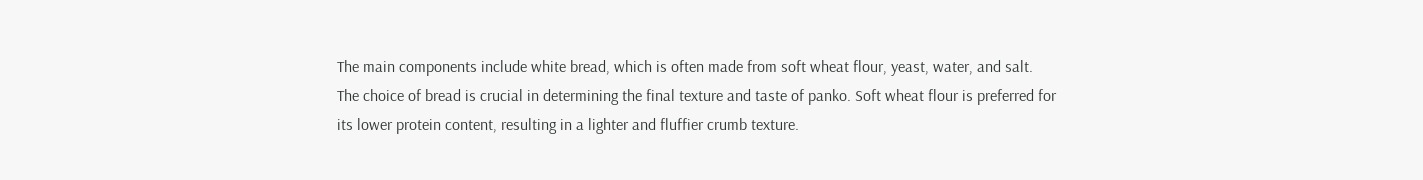The main components include white bread, which is often made from soft wheat flour, yeast, water, and salt. The choice of bread is crucial in determining the final texture and taste of panko. Soft wheat flour is preferred for its lower protein content, resulting in a lighter and fluffier crumb texture.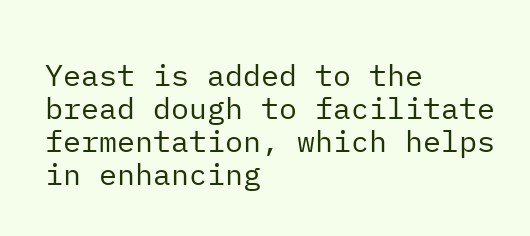Yeast is added to the bread dough to facilitate fermentation, which helps in enhancing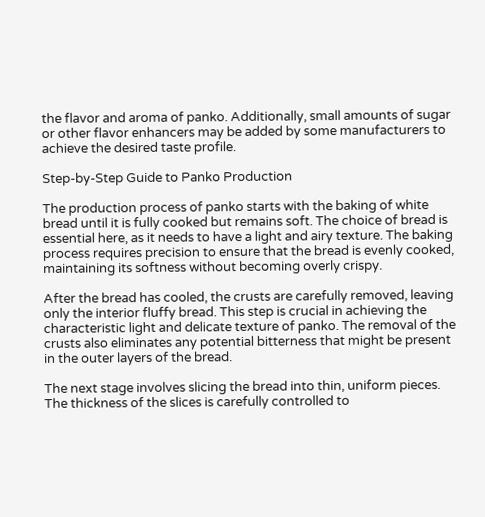the flavor and aroma of panko. Additionally, small amounts of sugar or other flavor enhancers may be added by some manufacturers to achieve the desired taste profile.

Step-by-Step Guide to Panko Production

The production process of panko starts with the baking of white bread until it is fully cooked but remains soft. The choice of bread is essential here, as it needs to have a light and airy texture. The baking process requires precision to ensure that the bread is evenly cooked, maintaining its softness without becoming overly crispy.

After the bread has cooled, the crusts are carefully removed, leaving only the interior fluffy bread. This step is crucial in achieving the characteristic light and delicate texture of panko. The removal of the crusts also eliminates any potential bitterness that might be present in the outer layers of the bread.

The next stage involves slicing the bread into thin, uniform pieces. The thickness of the slices is carefully controlled to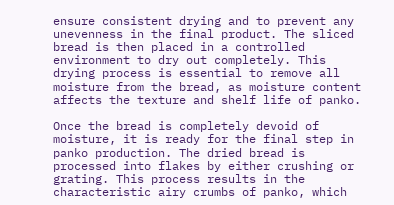ensure consistent drying and to prevent any unevenness in the final product. The sliced bread is then placed in a controlled environment to dry out completely. This drying process is essential to remove all moisture from the bread, as moisture content affects the texture and shelf life of panko.

Once the bread is completely devoid of moisture, it is ready for the final step in panko production. The dried bread is processed into flakes by either crushing or grating. This process results in the characteristic airy crumbs of panko, which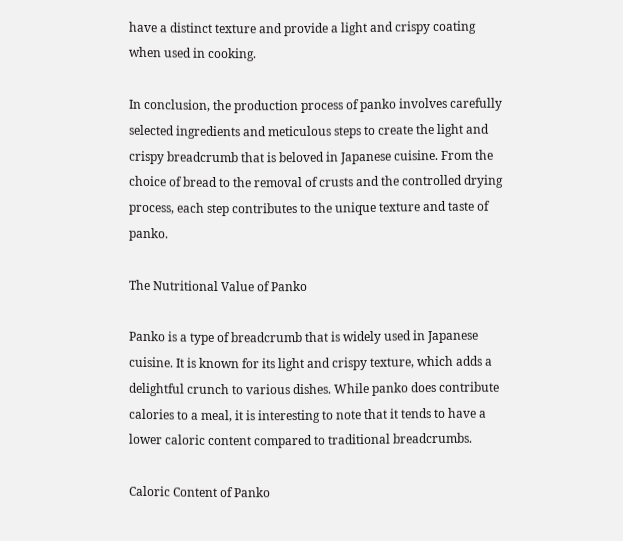have a distinct texture and provide a light and crispy coating when used in cooking.

In conclusion, the production process of panko involves carefully selected ingredients and meticulous steps to create the light and crispy breadcrumb that is beloved in Japanese cuisine. From the choice of bread to the removal of crusts and the controlled drying process, each step contributes to the unique texture and taste of panko.

The Nutritional Value of Panko

Panko is a type of breadcrumb that is widely used in Japanese cuisine. It is known for its light and crispy texture, which adds a delightful crunch to various dishes. While panko does contribute calories to a meal, it is interesting to note that it tends to have a lower caloric content compared to traditional breadcrumbs.

Caloric Content of Panko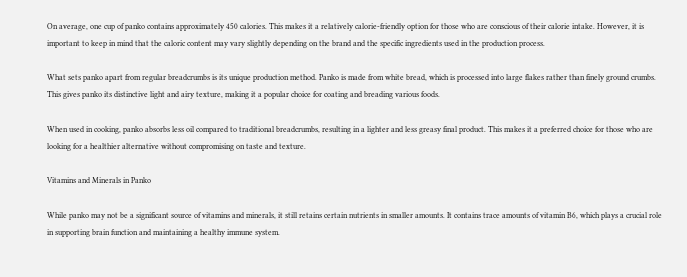On average, one cup of panko contains approximately 450 calories. This makes it a relatively calorie-friendly option for those who are conscious of their calorie intake. However, it is important to keep in mind that the caloric content may vary slightly depending on the brand and the specific ingredients used in the production process.

What sets panko apart from regular breadcrumbs is its unique production method. Panko is made from white bread, which is processed into large flakes rather than finely ground crumbs. This gives panko its distinctive light and airy texture, making it a popular choice for coating and breading various foods.

When used in cooking, panko absorbs less oil compared to traditional breadcrumbs, resulting in a lighter and less greasy final product. This makes it a preferred choice for those who are looking for a healthier alternative without compromising on taste and texture.

Vitamins and Minerals in Panko

While panko may not be a significant source of vitamins and minerals, it still retains certain nutrients in smaller amounts. It contains trace amounts of vitamin B6, which plays a crucial role in supporting brain function and maintaining a healthy immune system.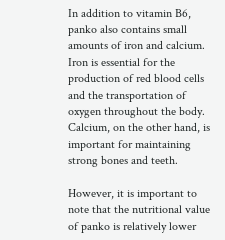In addition to vitamin B6, panko also contains small amounts of iron and calcium. Iron is essential for the production of red blood cells and the transportation of oxygen throughout the body. Calcium, on the other hand, is important for maintaining strong bones and teeth.

However, it is important to note that the nutritional value of panko is relatively lower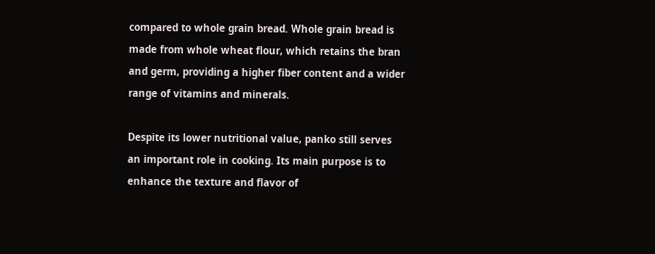compared to whole grain bread. Whole grain bread is made from whole wheat flour, which retains the bran and germ, providing a higher fiber content and a wider range of vitamins and minerals.

Despite its lower nutritional value, panko still serves an important role in cooking. Its main purpose is to enhance the texture and flavor of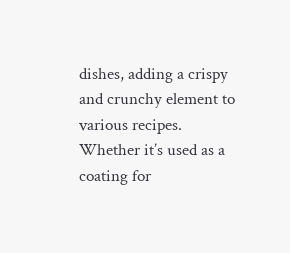dishes, adding a crispy and crunchy element to various recipes. Whether it’s used as a coating for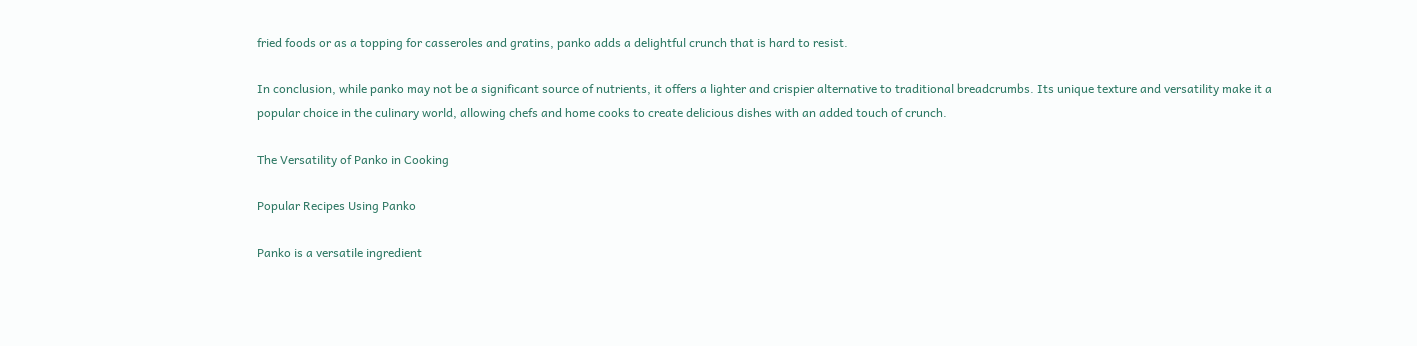fried foods or as a topping for casseroles and gratins, panko adds a delightful crunch that is hard to resist.

In conclusion, while panko may not be a significant source of nutrients, it offers a lighter and crispier alternative to traditional breadcrumbs. Its unique texture and versatility make it a popular choice in the culinary world, allowing chefs and home cooks to create delicious dishes with an added touch of crunch.

The Versatility of Panko in Cooking

Popular Recipes Using Panko

Panko is a versatile ingredient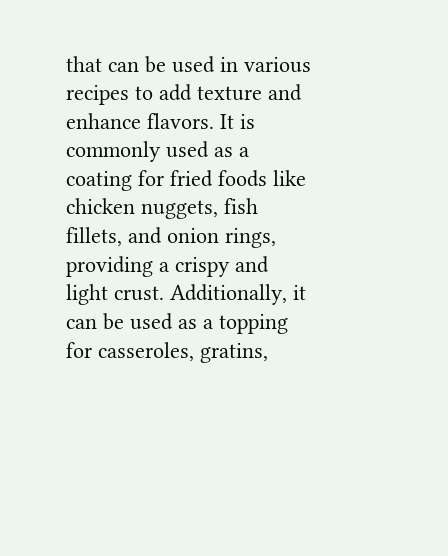that can be used in various recipes to add texture and enhance flavors. It is commonly used as a coating for fried foods like chicken nuggets, fish fillets, and onion rings, providing a crispy and light crust. Additionally, it can be used as a topping for casseroles, gratins,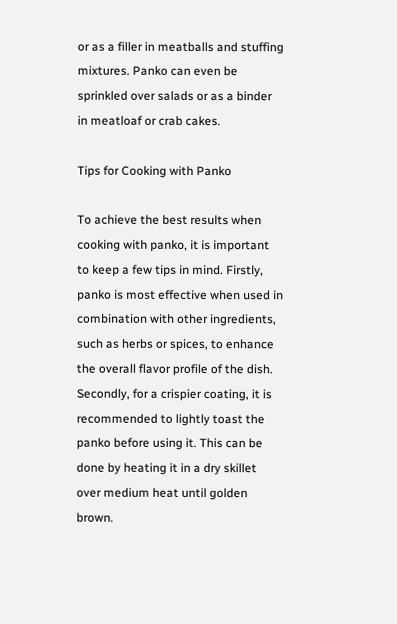or as a filler in meatballs and stuffing mixtures. Panko can even be sprinkled over salads or as a binder in meatloaf or crab cakes.

Tips for Cooking with Panko

To achieve the best results when cooking with panko, it is important to keep a few tips in mind. Firstly, panko is most effective when used in combination with other ingredients, such as herbs or spices, to enhance the overall flavor profile of the dish. Secondly, for a crispier coating, it is recommended to lightly toast the panko before using it. This can be done by heating it in a dry skillet over medium heat until golden brown.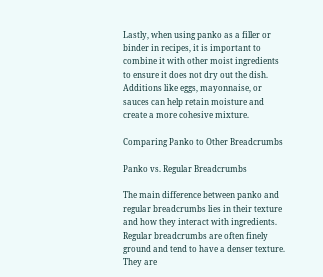Lastly, when using panko as a filler or binder in recipes, it is important to combine it with other moist ingredients to ensure it does not dry out the dish. Additions like eggs, mayonnaise, or sauces can help retain moisture and create a more cohesive mixture.

Comparing Panko to Other Breadcrumbs

Panko vs. Regular Breadcrumbs

The main difference between panko and regular breadcrumbs lies in their texture and how they interact with ingredients. Regular breadcrumbs are often finely ground and tend to have a denser texture. They are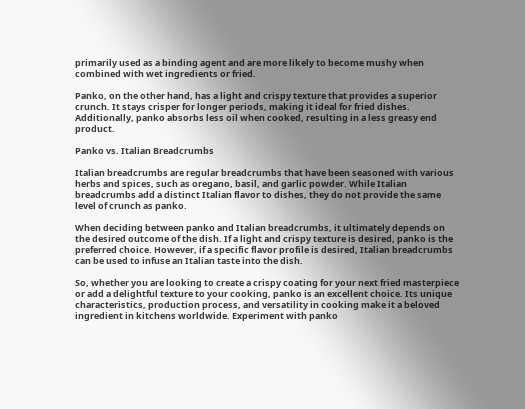primarily used as a binding agent and are more likely to become mushy when combined with wet ingredients or fried.

Panko, on the other hand, has a light and crispy texture that provides a superior crunch. It stays crisper for longer periods, making it ideal for fried dishes. Additionally, panko absorbs less oil when cooked, resulting in a less greasy end product.

Panko vs. Italian Breadcrumbs

Italian breadcrumbs are regular breadcrumbs that have been seasoned with various herbs and spices, such as oregano, basil, and garlic powder. While Italian breadcrumbs add a distinct Italian flavor to dishes, they do not provide the same level of crunch as panko.

When deciding between panko and Italian breadcrumbs, it ultimately depends on the desired outcome of the dish. If a light and crispy texture is desired, panko is the preferred choice. However, if a specific flavor profile is desired, Italian breadcrumbs can be used to infuse an Italian taste into the dish.

So, whether you are looking to create a crispy coating for your next fried masterpiece or add a delightful texture to your cooking, panko is an excellent choice. Its unique characteristics, production process, and versatility in cooking make it a beloved ingredient in kitchens worldwide. Experiment with panko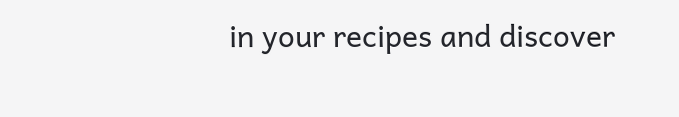in your recipes and discover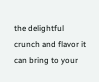the delightful crunch and flavor it can bring to your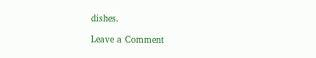dishes.

Leave a Comment